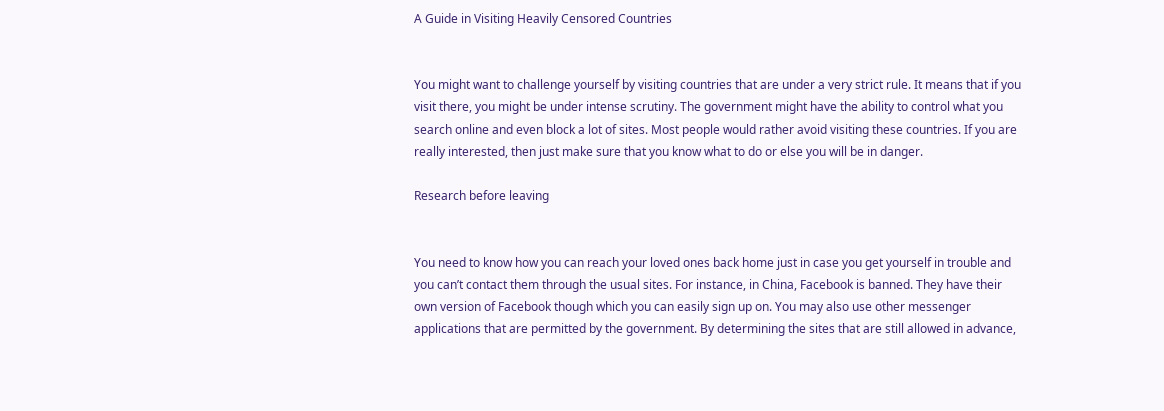A Guide in Visiting Heavily Censored Countries


You might want to challenge yourself by visiting countries that are under a very strict rule. It means that if you visit there, you might be under intense scrutiny. The government might have the ability to control what you search online and even block a lot of sites. Most people would rather avoid visiting these countries. If you are really interested, then just make sure that you know what to do or else you will be in danger.

Research before leaving


You need to know how you can reach your loved ones back home just in case you get yourself in trouble and you can’t contact them through the usual sites. For instance, in China, Facebook is banned. They have their own version of Facebook though which you can easily sign up on. You may also use other messenger applications that are permitted by the government. By determining the sites that are still allowed in advance,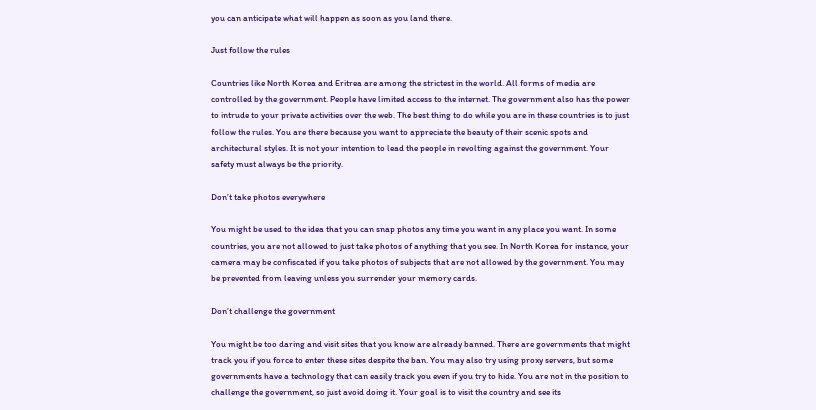you can anticipate what will happen as soon as you land there.

Just follow the rules

Countries like North Korea and Eritrea are among the strictest in the world. All forms of media are controlled by the government. People have limited access to the internet. The government also has the power to intrude to your private activities over the web. The best thing to do while you are in these countries is to just follow the rules. You are there because you want to appreciate the beauty of their scenic spots and architectural styles. It is not your intention to lead the people in revolting against the government. Your safety must always be the priority.

Don’t take photos everywhere

You might be used to the idea that you can snap photos any time you want in any place you want. In some countries, you are not allowed to just take photos of anything that you see. In North Korea for instance, your camera may be confiscated if you take photos of subjects that are not allowed by the government. You may be prevented from leaving unless you surrender your memory cards.

Don’t challenge the government

You might be too daring and visit sites that you know are already banned. There are governments that might track you if you force to enter these sites despite the ban. You may also try using proxy servers, but some governments have a technology that can easily track you even if you try to hide. You are not in the position to challenge the government, so just avoid doing it. Your goal is to visit the country and see its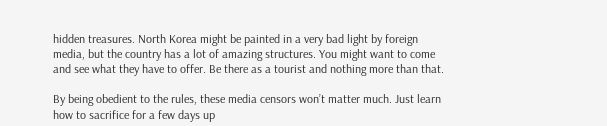hidden treasures. North Korea might be painted in a very bad light by foreign media, but the country has a lot of amazing structures. You might want to come and see what they have to offer. Be there as a tourist and nothing more than that.

By being obedient to the rules, these media censors won’t matter much. Just learn how to sacrifice for a few days up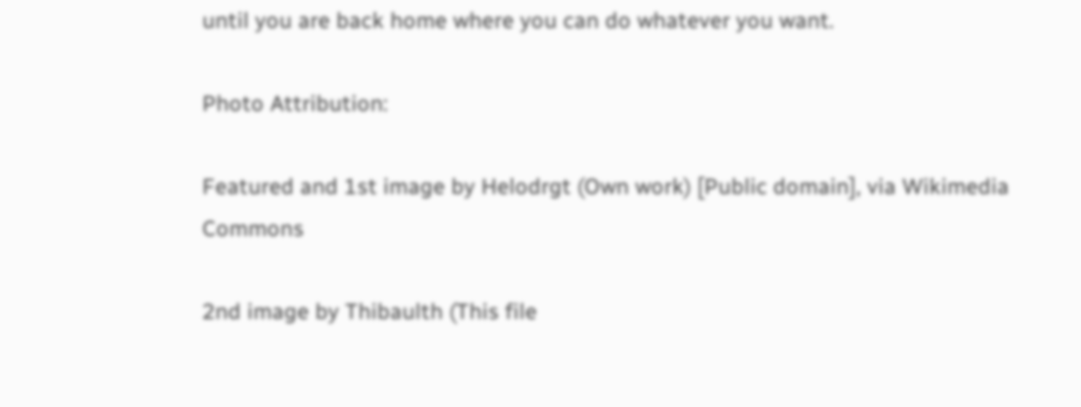until you are back home where you can do whatever you want.

Photo Attribution:

Featured and 1st image by Helodrgt (Own work) [Public domain], via Wikimedia Commons

2nd image by Thibaulth (This file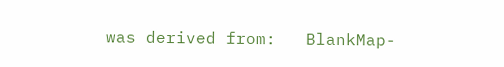was derived from:   BlankMap-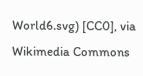World6.svg) [CC0], via Wikimedia Commons